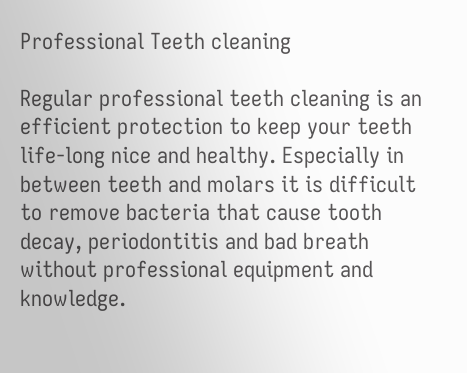Professional Teeth cleaning

Regular professional teeth cleaning is an efficient protection to keep your teeth life-long nice and healthy. Especially in between teeth and molars it is difficult to remove bacteria that cause tooth decay, periodontitis and bad breath without professional equipment and knowledge.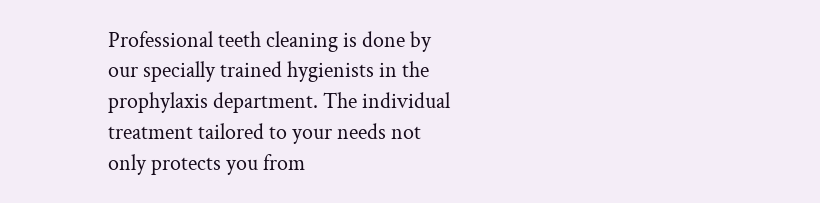Professional teeth cleaning is done by our specially trained hygienists in the prophylaxis department. The individual treatment tailored to your needs not only protects you from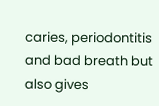caries, periodontitis and bad breath but also gives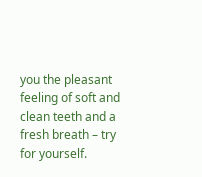you the pleasant feeling of soft and clean teeth and a fresh breath – try for yourself.